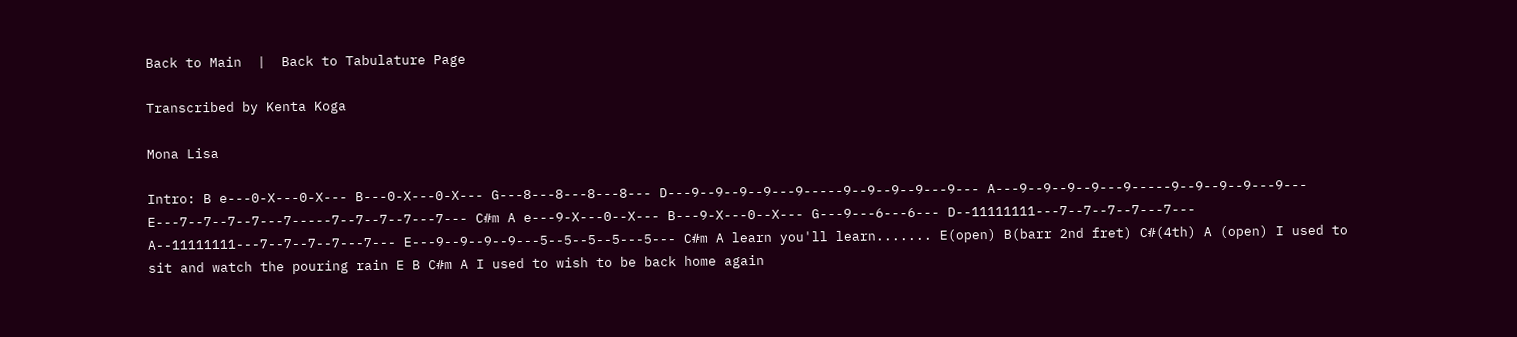Back to Main  |  Back to Tabulature Page

Transcribed by Kenta Koga

Mona Lisa

Intro: B e---0-X---0-X--- B---0-X---0-X--- G---8---8---8---8--- D---9--9--9--9---9-----9--9--9--9---9--- A---9--9--9--9---9-----9--9--9--9---9--- E---7--7--7--7---7-----7--7--7--7---7--- C#m A e---9-X---0--X--- B---9-X---0--X--- G---9---6---6--- D--11111111---7--7--7--7---7--- A--11111111---7--7--7--7---7--- E---9--9--9--9---5--5--5--5---5--- C#m A learn you'll learn....... E(open) B(barr 2nd fret) C#(4th) A (open) I used to sit and watch the pouring rain E B C#m A I used to wish to be back home again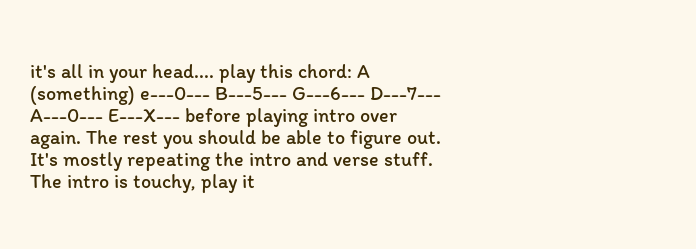it's all in your head.... play this chord: A (something) e---0--- B---5--- G---6--- D---7--- A---0--- E---X--- before playing intro over again. The rest you should be able to figure out. It's mostly repeating the intro and verse stuff. The intro is touchy, play it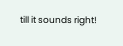till it sounds right!